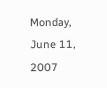Monday, June 11, 2007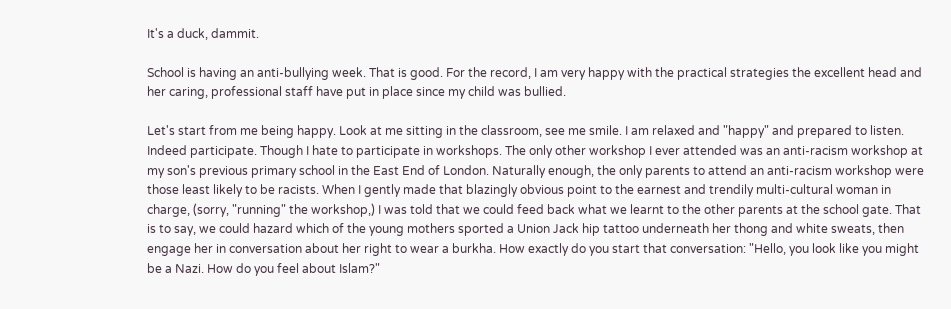It's a duck, dammit.

School is having an anti-bullying week. That is good. For the record, I am very happy with the practical strategies the excellent head and her caring, professional staff have put in place since my child was bullied.

Let's start from me being happy. Look at me sitting in the classroom, see me smile. I am relaxed and "happy" and prepared to listen. Indeed participate. Though I hate to participate in workshops. The only other workshop I ever attended was an anti-racism workshop at my son's previous primary school in the East End of London. Naturally enough, the only parents to attend an anti-racism workshop were those least likely to be racists. When I gently made that blazingly obvious point to the earnest and trendily multi-cultural woman in charge, (sorry, "running" the workshop,) I was told that we could feed back what we learnt to the other parents at the school gate. That is to say, we could hazard which of the young mothers sported a Union Jack hip tattoo underneath her thong and white sweats, then engage her in conversation about her right to wear a burkha. How exactly do you start that conversation: "Hello, you look like you might be a Nazi. How do you feel about Islam?"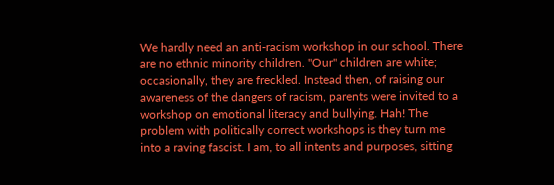We hardly need an anti-racism workshop in our school. There are no ethnic minority children. "Our" children are white; occasionally, they are freckled. Instead then, of raising our awareness of the dangers of racism, parents were invited to a workshop on emotional literacy and bullying. Hah! The problem with politically correct workshops is they turn me into a raving fascist. I am, to all intents and purposes, sitting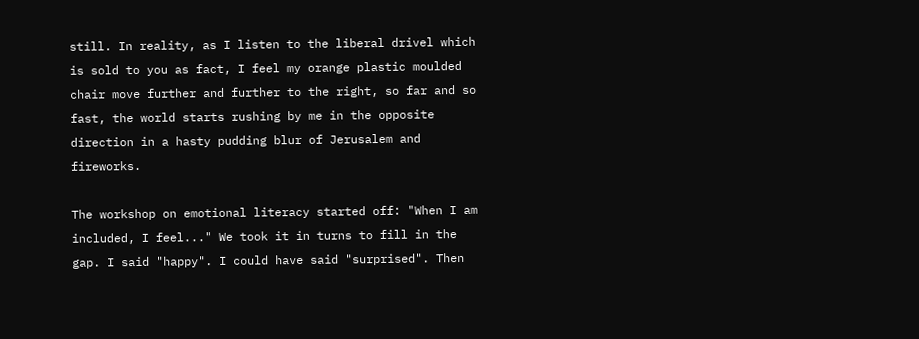still. In reality, as I listen to the liberal drivel which is sold to you as fact, I feel my orange plastic moulded chair move further and further to the right, so far and so fast, the world starts rushing by me in the opposite direction in a hasty pudding blur of Jerusalem and fireworks.

The workshop on emotional literacy started off: "When I am included, I feel..." We took it in turns to fill in the gap. I said "happy". I could have said "surprised". Then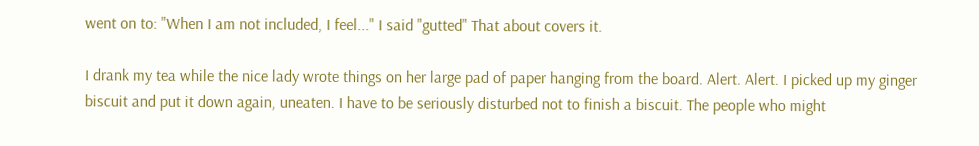went on to: "When I am not included, I feel..." I said "gutted" That about covers it.

I drank my tea while the nice lady wrote things on her large pad of paper hanging from the board. Alert. Alert. I picked up my ginger biscuit and put it down again, uneaten. I have to be seriously disturbed not to finish a biscuit. The people who might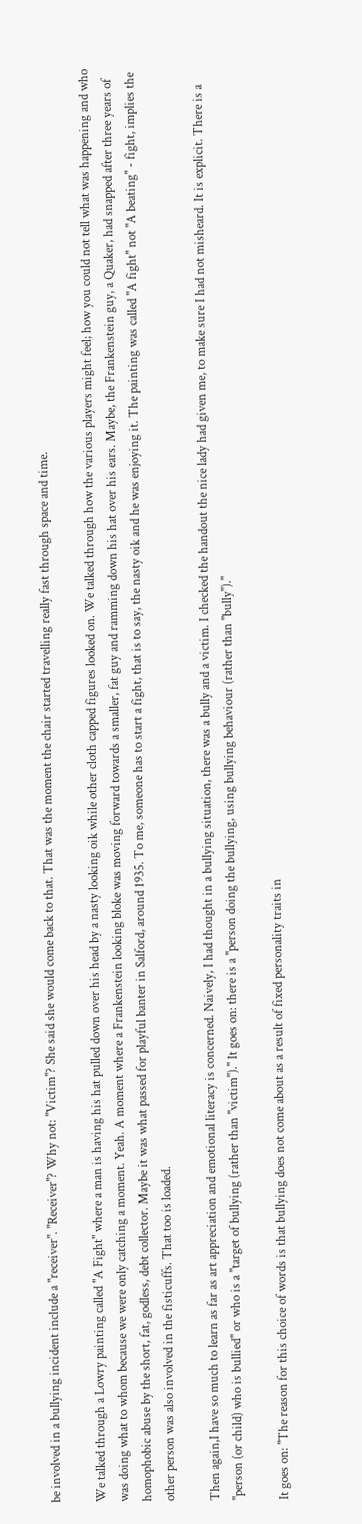be involved in a bullying incident include a "receiver". "Receiver"? Why not: "Victim"? She said she would come back to that. That was the moment the chair started travelling really fast through space and time.

We talked through a Lowry painting called "A Fight" where a man is having his hat pulled down over his head by a nasty looking oik while other cloth capped figures looked on. We talked through how the various players might feel; how you could not tell what was happening and who was doing what to whom because we were only catching a moment. Yeah. A moment where a Frankenstein looking bloke was moving forward towards a smaller, fat guy and ramming down his hat over his ears. Maybe, the Frankenstein guy, a Quaker, had snapped after three years of homophobic abuse by the short, fat, godless, debt collector. Maybe it was what passed for playful banter in Salford, around 1935. To me, someone has to start a fight, that is to say, the nasty oik and he was enjoying it. The painting was called "A fight" not "A beating" - fight, implies the other person was also involved in the fisticuffs. That too is loaded.

Then again,I have so much to learn as far as art appreciation and emotional literacy is concerned. Naively, I had thought in a bullying situation, there was a bully and a victim. I checked the handout the nice lady had given me, to make sure I had not misheard. It is explicit. There is a "person (or child) who is bullied" or who is a "target of bullying (rather than "victim")." It goes on: there is a "person doing the bullying, using bullying behaviour (rather than "bully")."

It goes on: "The reason for this choice of words is that bullying does not come about as a result of fixed personality traits in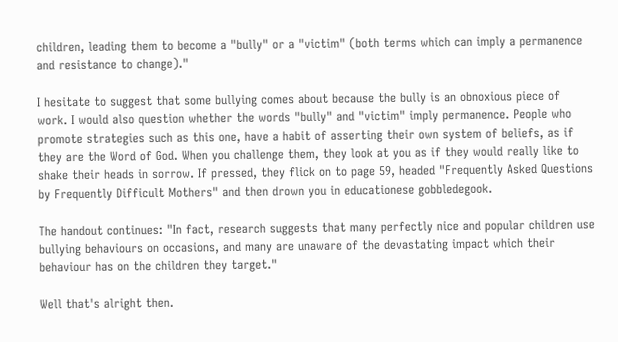children, leading them to become a "bully" or a "victim" (both terms which can imply a permanence and resistance to change)."

I hesitate to suggest that some bullying comes about because the bully is an obnoxious piece of work. I would also question whether the words "bully" and "victim" imply permanence. People who promote strategies such as this one, have a habit of asserting their own system of beliefs, as if they are the Word of God. When you challenge them, they look at you as if they would really like to shake their heads in sorrow. If pressed, they flick on to page 59, headed "Frequently Asked Questions by Frequently Difficult Mothers" and then drown you in educationese gobbledegook.

The handout continues: "In fact, research suggests that many perfectly nice and popular children use bullying behaviours on occasions, and many are unaware of the devastating impact which their behaviour has on the children they target."

Well that's alright then.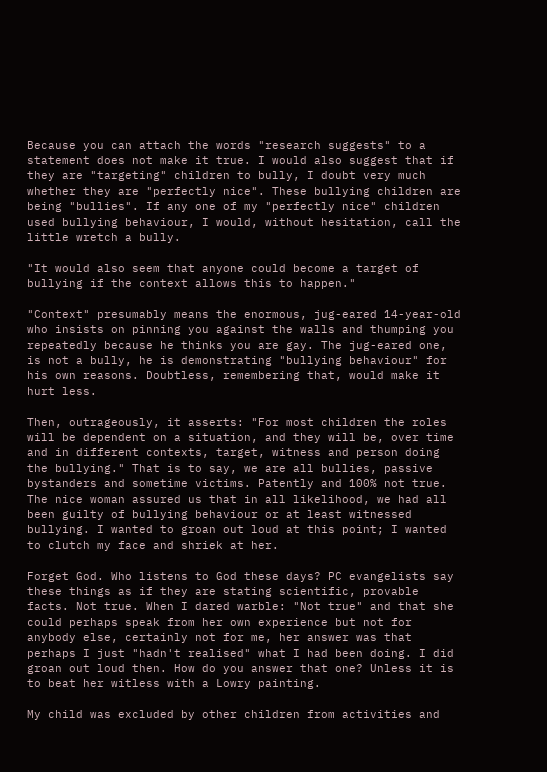Because you can attach the words "research suggests" to a statement does not make it true. I would also suggest that if they are "targeting" children to bully, I doubt very much whether they are "perfectly nice". These bullying children are being "bullies". If any one of my "perfectly nice" children used bullying behaviour, I would, without hesitation, call the little wretch a bully.

"It would also seem that anyone could become a target of bullying if the context allows this to happen."

"Context" presumably means the enormous, jug-eared 14-year-old who insists on pinning you against the walls and thumping you repeatedly because he thinks you are gay. The jug-eared one, is not a bully, he is demonstrating "bullying behaviour" for his own reasons. Doubtless, remembering that, would make it hurt less.

Then, outrageously, it asserts: "For most children the roles will be dependent on a situation, and they will be, over time and in different contexts, target, witness and person doing the bullying." That is to say, we are all bullies, passive bystanders and sometime victims. Patently and 100% not true. The nice woman assured us that in all likelihood, we had all been guilty of bullying behaviour or at least witnessed bullying. I wanted to groan out loud at this point; I wanted to clutch my face and shriek at her.

Forget God. Who listens to God these days? PC evangelists say these things as if they are stating scientific, provable facts. Not true. When I dared warble: "Not true" and that she could perhaps speak from her own experience but not for anybody else, certainly not for me, her answer was that perhaps I just "hadn't realised" what I had been doing. I did groan out loud then. How do you answer that one? Unless it is to beat her witless with a Lowry painting.

My child was excluded by other children from activities and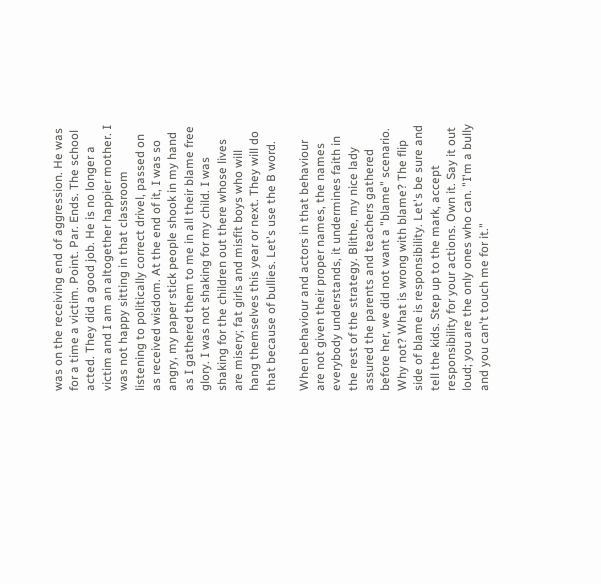was on the receiving end of aggression. He was for a time a victim. Point. Par. Ends. The school acted. They did a good job. He is no longer a victim and I am an altogether happier mother. I was not happy sitting in that classroom listening to politically correct drivel, passed on as received wisdom. At the end of it, I was so angry, my paper stick people shook in my hand as I gathered them to me in all their blame free glory. I was not shaking for my child. I was shaking for the children out there whose lives are misery; fat girls and misfit boys who will hang themselves this year or next. They will do that because of bullies. Let's use the B word.

When behaviour and actors in that behaviour are not given their proper names, the names everybody understands, it undermines faith in the rest of the strategy. Blithe, my nice lady assured the parents and teachers gathered before her, we did not want a "blame" scenario. Why not? What is wrong with blame? The flip side of blame is responsibility. Let's be sure and tell the kids. Step up to the mark, accept responsibility for your actions. Own it. Say it out loud; you are the only ones who can. "I'm a bully and you can't touch me for it."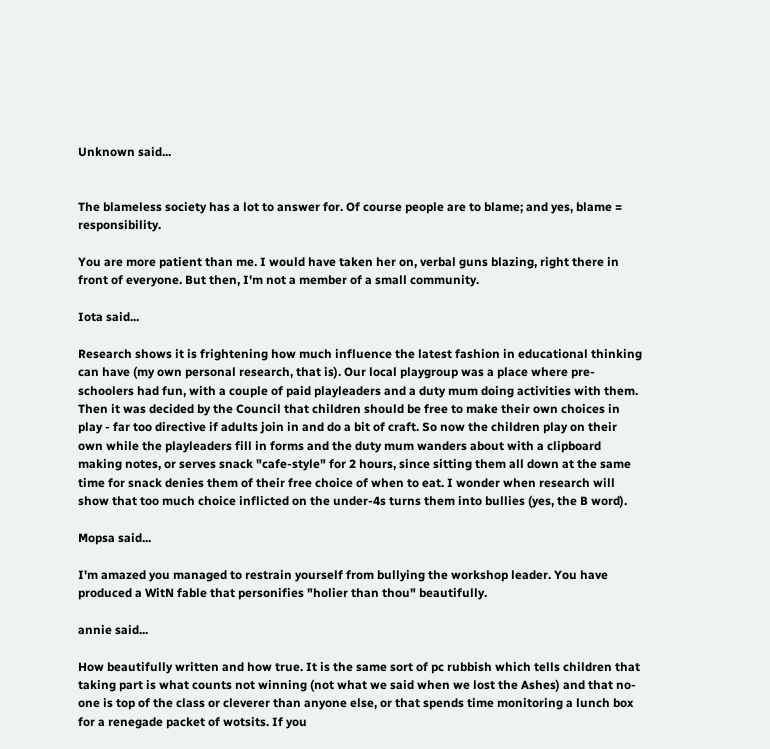Unknown said...


The blameless society has a lot to answer for. Of course people are to blame; and yes, blame = responsibility.

You are more patient than me. I would have taken her on, verbal guns blazing, right there in front of everyone. But then, I'm not a member of a small community.

Iota said...

Research shows it is frightening how much influence the latest fashion in educational thinking can have (my own personal research, that is). Our local playgroup was a place where pre-schoolers had fun, with a couple of paid playleaders and a duty mum doing activities with them. Then it was decided by the Council that children should be free to make their own choices in play - far too directive if adults join in and do a bit of craft. So now the children play on their own while the playleaders fill in forms and the duty mum wanders about with a clipboard making notes, or serves snack "cafe-style" for 2 hours, since sitting them all down at the same time for snack denies them of their free choice of when to eat. I wonder when research will show that too much choice inflicted on the under-4s turns them into bullies (yes, the B word).

Mopsa said...

I'm amazed you managed to restrain yourself from bullying the workshop leader. You have produced a WitN fable that personifies "holier than thou" beautifully.

annie said...

How beautifully written and how true. It is the same sort of pc rubbish which tells children that taking part is what counts not winning (not what we said when we lost the Ashes) and that no-one is top of the class or cleverer than anyone else, or that spends time monitoring a lunch box for a renegade packet of wotsits. If you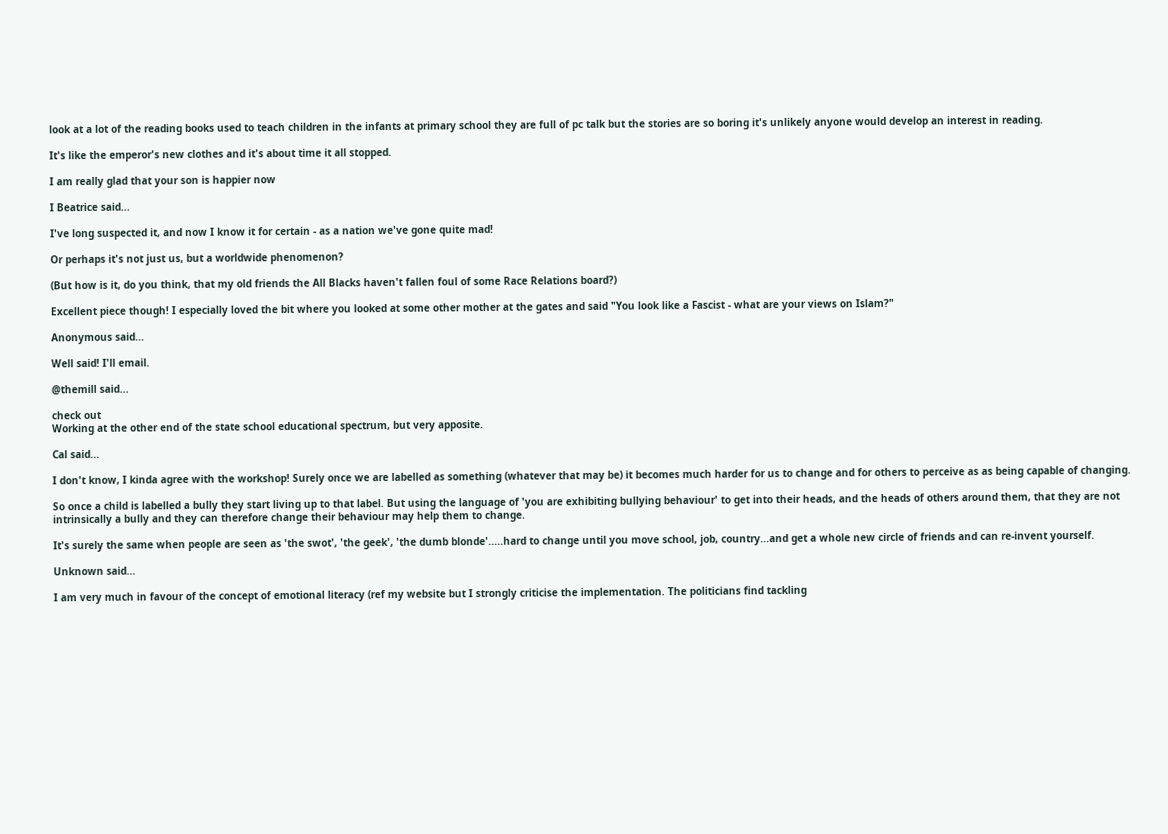look at a lot of the reading books used to teach children in the infants at primary school they are full of pc talk but the stories are so boring it's unlikely anyone would develop an interest in reading.

It's like the emperor's new clothes and it's about time it all stopped.

I am really glad that your son is happier now

I Beatrice said...

I've long suspected it, and now I know it for certain - as a nation we've gone quite mad!

Or perhaps it's not just us, but a worldwide phenomenon?

(But how is it, do you think, that my old friends the All Blacks haven't fallen foul of some Race Relations board?)

Excellent piece though! I especially loved the bit where you looked at some other mother at the gates and said "You look like a Fascist - what are your views on Islam?"

Anonymous said...

Well said! I'll email.

@themill said...

check out
Working at the other end of the state school educational spectrum, but very apposite.

Cal said...

I don't know, I kinda agree with the workshop! Surely once we are labelled as something (whatever that may be) it becomes much harder for us to change and for others to perceive as as being capable of changing.

So once a child is labelled a bully they start living up to that label. But using the language of 'you are exhibiting bullying behaviour' to get into their heads, and the heads of others around them, that they are not intrinsically a bully and they can therefore change their behaviour may help them to change.

It's surely the same when people are seen as 'the swot', 'the geek', 'the dumb blonde'.....hard to change until you move school, job, country...and get a whole new circle of friends and can re-invent yourself.

Unknown said...

I am very much in favour of the concept of emotional literacy (ref my website but I strongly criticise the implementation. The politicians find tackling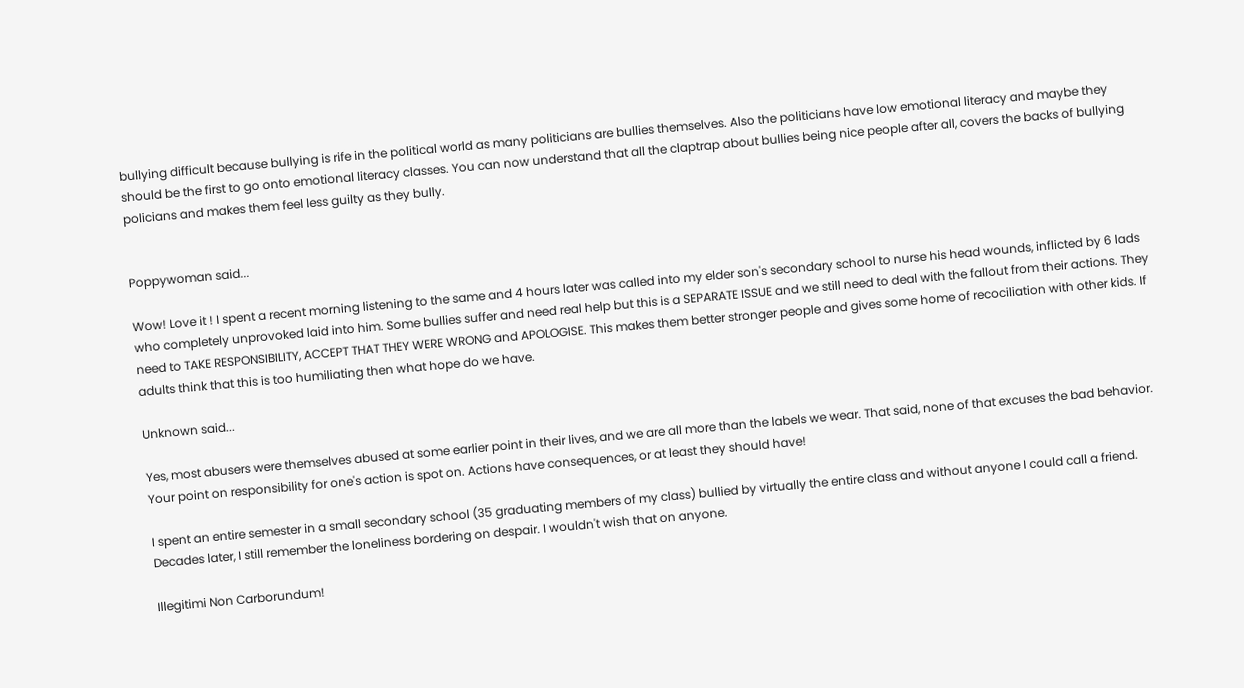bullying difficult because bullying is rife in the political world as many politicians are bullies themselves. Also the politicians have low emotional literacy and maybe they should be the first to go onto emotional literacy classes. You can now understand that all the claptrap about bullies being nice people after all, covers the backs of bullying policians and makes them feel less guilty as they bully.


Poppywoman said...

Wow! Love it ! I spent a recent morning listening to the same and 4 hours later was called into my elder son's secondary school to nurse his head wounds, inflicted by 6 lads who completely unprovoked laid into him. Some bullies suffer and need real help but this is a SEPARATE ISSUE and we still need to deal with the fallout from their actions. They need to TAKE RESPONSIBILITY, ACCEPT THAT THEY WERE WRONG and APOLOGISE. This makes them better stronger people and gives some home of recociliation with other kids. If adults think that this is too humiliating then what hope do we have.

Unknown said...

Yes, most abusers were themselves abused at some earlier point in their lives, and we are all more than the labels we wear. That said, none of that excuses the bad behavior. Your point on responsibility for one's action is spot on. Actions have consequences, or at least they should have!

I spent an entire semester in a small secondary school (35 graduating members of my class) bullied by virtually the entire class and without anyone I could call a friend. Decades later, I still remember the loneliness bordering on despair. I wouldn't wish that on anyone.

Illegitimi Non Carborundum!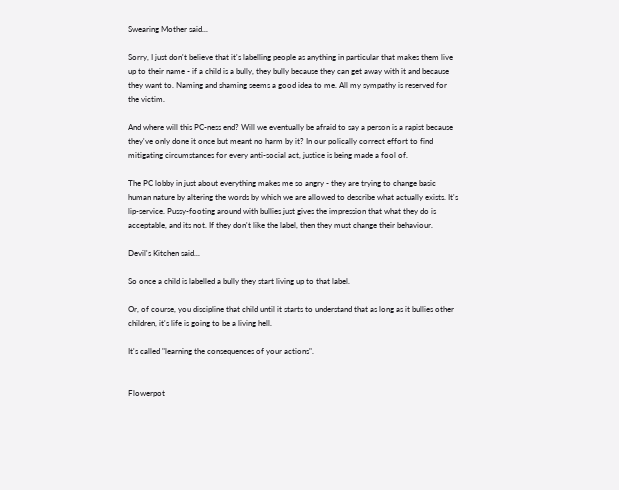Swearing Mother said...

Sorry, I just don't believe that it's labelling people as anything in particular that makes them live up to their name - if a child is a bully, they bully because they can get away with it and because they want to. Naming and shaming seems a good idea to me. All my sympathy is reserved for the victim.

And where will this PC-ness end? Will we eventually be afraid to say a person is a rapist because they've only done it once but meant no harm by it? In our polically correct effort to find mitigating circumstances for every anti-social act, justice is being made a fool of.

The PC lobby in just about everything makes me so angry - they are trying to change basic human nature by altering the words by which we are allowed to describe what actually exists. It's lip-service. Pussy-footing around with bullies just gives the impression that what they do is acceptable, and its not. If they don't like the label, then they must change their behaviour.

Devil's Kitchen said...

So once a child is labelled a bully they start living up to that label.

Or, of course, you discipline that child until it starts to understand that as long as it bullies other children, it's life is going to be a living hell.

It's called "learning the consequences of your actions".


Flowerpot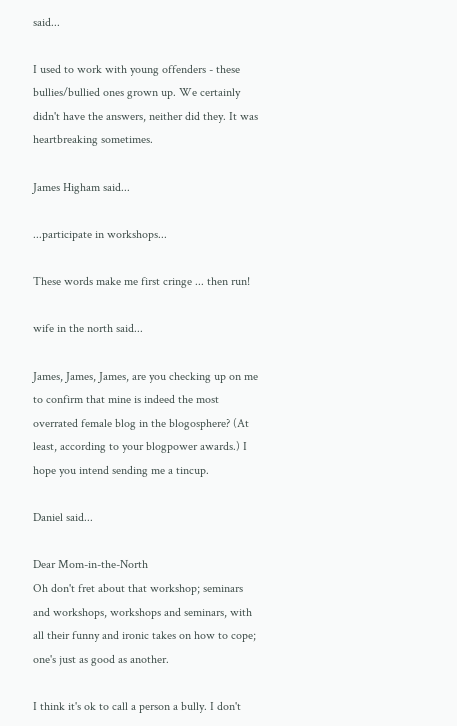said...

I used to work with young offenders - these bullies/bullied ones grown up. We certainly didn't have the answers, neither did they. It was heartbreaking sometimes.

James Higham said...

...participate in workshops...

These words make me first cringe ... then run!

wife in the north said...

James, James, James, are you checking up on me to confirm that mine is indeed the most overrated female blog in the blogosphere? (At least, according to your blogpower awards.) I hope you intend sending me a tincup.

Daniel said...

Dear Mom-in-the-North
Oh don't fret about that workshop; seminars and workshops, workshops and seminars, with all their funny and ironic takes on how to cope; one's just as good as another.

I think it's ok to call a person a bully. I don't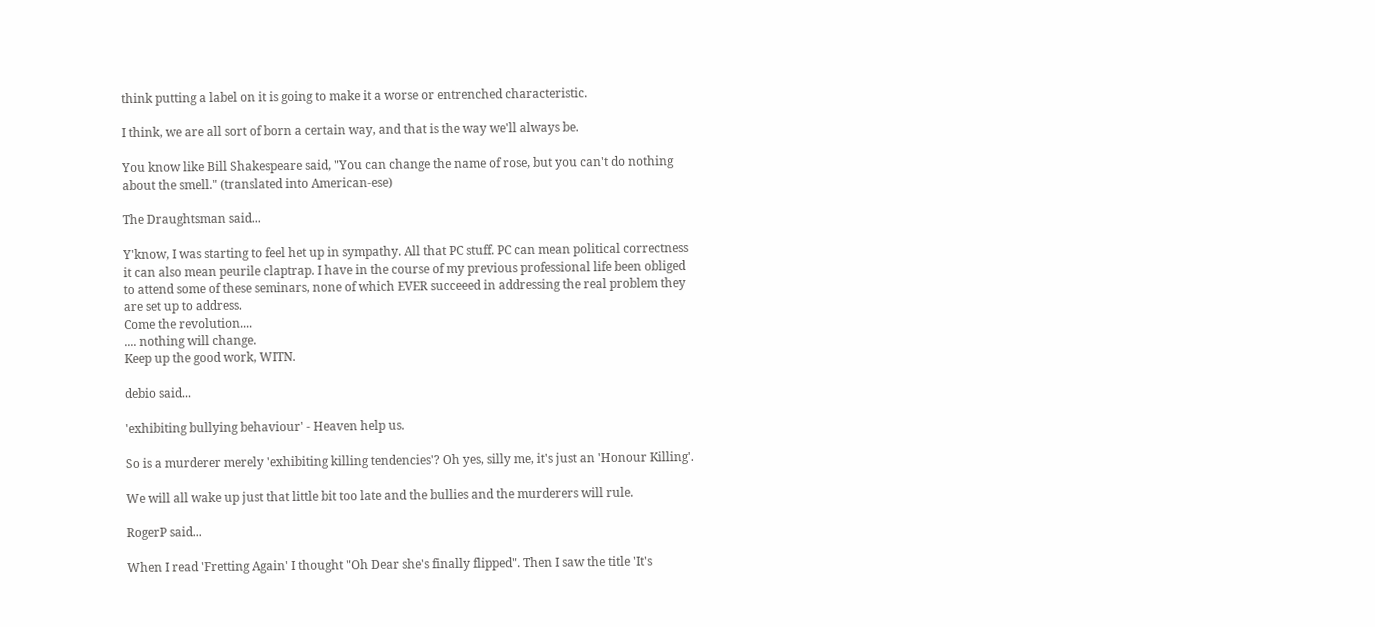think putting a label on it is going to make it a worse or entrenched characteristic.

I think, we are all sort of born a certain way, and that is the way we'll always be.

You know like Bill Shakespeare said, "You can change the name of rose, but you can't do nothing about the smell." (translated into American-ese)

The Draughtsman said...

Y'know, I was starting to feel het up in sympathy. All that PC stuff. PC can mean political correctness it can also mean peurile claptrap. I have in the course of my previous professional life been obliged to attend some of these seminars, none of which EVER succeeed in addressing the real problem they are set up to address.
Come the revolution....
.... nothing will change.
Keep up the good work, WITN.

debio said...

'exhibiting bullying behaviour' - Heaven help us.

So is a murderer merely 'exhibiting killing tendencies'? Oh yes, silly me, it's just an 'Honour Killing'.

We will all wake up just that little bit too late and the bullies and the murderers will rule.

RogerP said...

When I read 'Fretting Again' I thought "Oh Dear she's finally flipped". Then I saw the title 'It's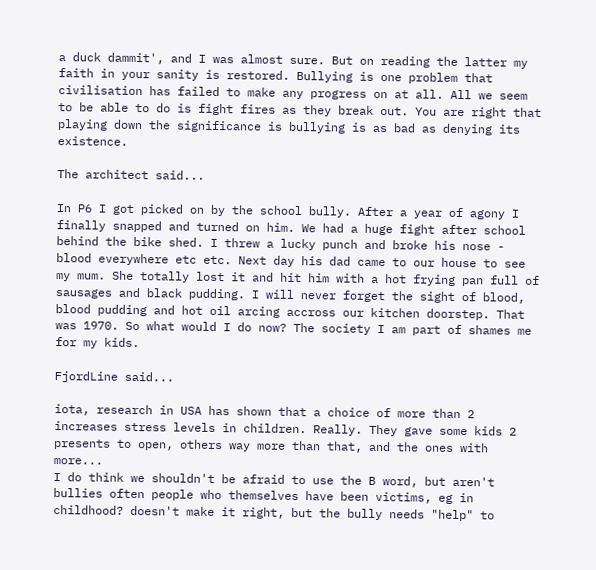a duck dammit', and I was almost sure. But on reading the latter my faith in your sanity is restored. Bullying is one problem that civilisation has failed to make any progress on at all. All we seem to be able to do is fight fires as they break out. You are right that playing down the significance is bullying is as bad as denying its existence.

The architect said...

In P6 I got picked on by the school bully. After a year of agony I finally snapped and turned on him. We had a huge fight after school behind the bike shed. I threw a lucky punch and broke his nose - blood everywhere etc etc. Next day his dad came to our house to see my mum. She totally lost it and hit him with a hot frying pan full of sausages and black pudding. I will never forget the sight of blood, blood pudding and hot oil arcing accross our kitchen doorstep. That was 1970. So what would I do now? The society I am part of shames me for my kids.

FjordLine said...

iota, research in USA has shown that a choice of more than 2 increases stress levels in children. Really. They gave some kids 2 presents to open, others way more than that, and the ones with more...
I do think we shouldn't be afraid to use the B word, but aren't bullies often people who themselves have been victims, eg in childhood? doesn't make it right, but the bully needs "help" to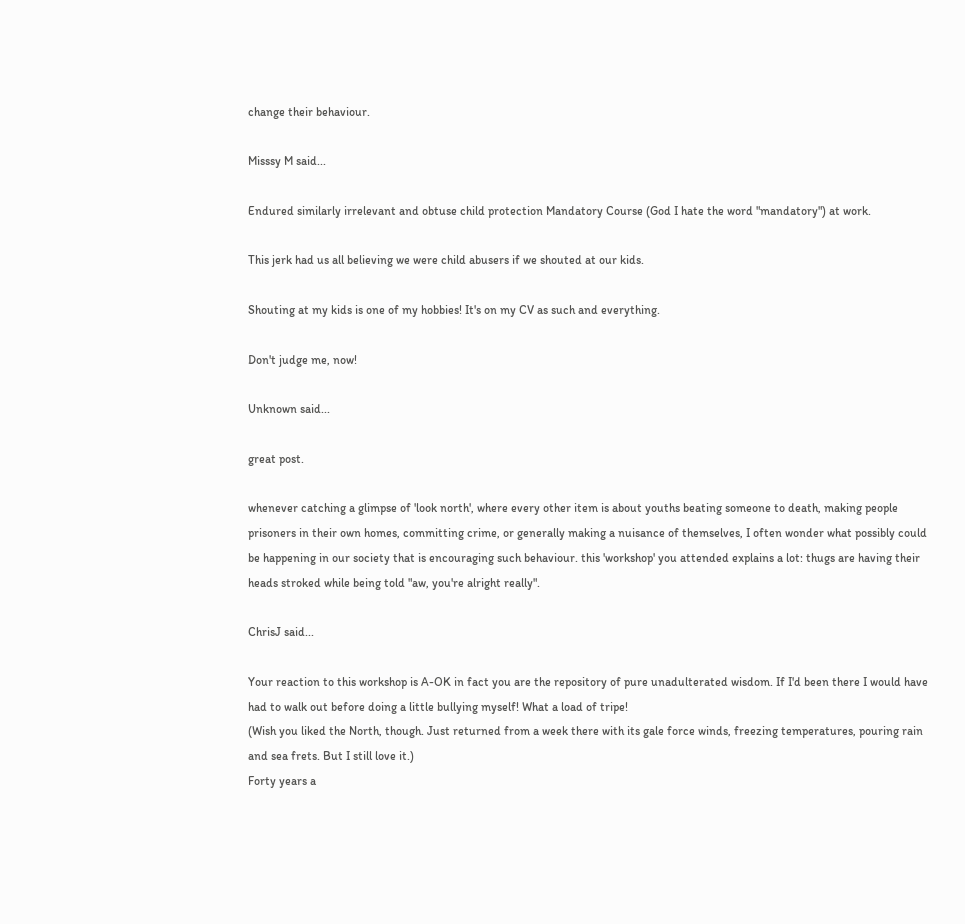change their behaviour.

Misssy M said...

Endured similarly irrelevant and obtuse child protection Mandatory Course (God I hate the word "mandatory") at work.

This jerk had us all believing we were child abusers if we shouted at our kids.

Shouting at my kids is one of my hobbies! It's on my CV as such and everything.

Don't judge me, now!

Unknown said...

great post.

whenever catching a glimpse of 'look north', where every other item is about youths beating someone to death, making people prisoners in their own homes, committing crime, or generally making a nuisance of themselves, I often wonder what possibly could be happening in our society that is encouraging such behaviour. this 'workshop' you attended explains a lot: thugs are having their heads stroked while being told "aw, you're alright really".

ChrisJ said...

Your reaction to this workshop is A-OK in fact you are the repository of pure unadulterated wisdom. If I'd been there I would have had to walk out before doing a little bullying myself! What a load of tripe!
(Wish you liked the North, though. Just returned from a week there with its gale force winds, freezing temperatures, pouring rain and sea frets. But I still love it.)
Forty years a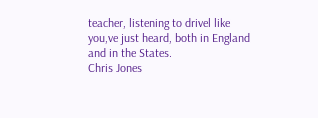teacher, listening to drivel like you,ve just heard, both in England and in the States.
Chris Jones